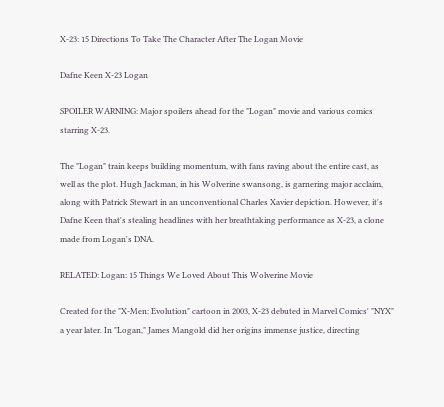X-23: 15 Directions To Take The Character After The Logan Movie

Dafne Keen X-23 Logan

SPOILER WARNING: Major spoilers ahead for the "Logan" movie and various comics starring X-23.

The "Logan" train keeps building momentum, with fans raving about the entire cast, as well as the plot. Hugh Jackman, in his Wolverine swansong, is garnering major acclaim, along with Patrick Stewart in an unconventional Charles Xavier depiction. However, it's Dafne Keen that's stealing headlines with her breathtaking performance as X-23, a clone made from Logan's DNA.

RELATED: Logan: 15 Things We Loved About This Wolverine Movie

Created for the "X-Men: Evolution" cartoon in 2003, X-23 debuted in Marvel Comics' "NYX" a year later. In "Logan," James Mangold did her origins immense justice, directing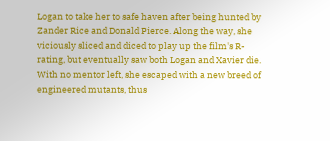Logan to take her to safe haven after being hunted by Zander Rice and Donald Pierce. Along the way, she viciously sliced and diced to play up the film's R-rating, but eventually saw both Logan and Xavier die. With no mentor left, she escaped with a new breed of engineered mutants, thus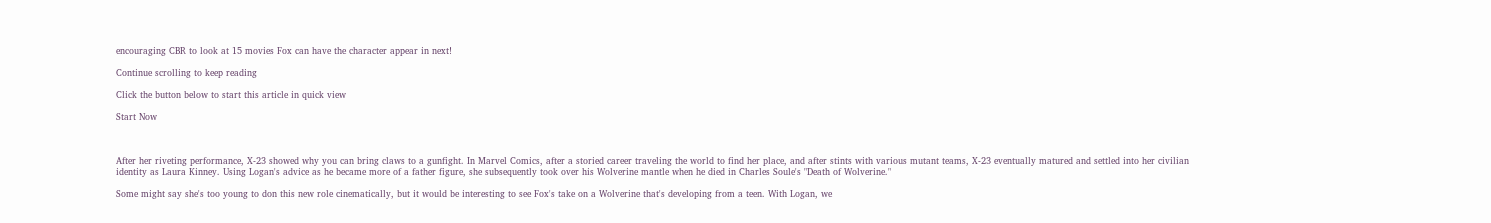encouraging CBR to look at 15 movies Fox can have the character appear in next!

Continue scrolling to keep reading

Click the button below to start this article in quick view

Start Now



After her riveting performance, X-23 showed why you can bring claws to a gunfight. In Marvel Comics, after a storied career traveling the world to find her place, and after stints with various mutant teams, X-23 eventually matured and settled into her civilian identity as Laura Kinney. Using Logan's advice as he became more of a father figure, she subsequently took over his Wolverine mantle when he died in Charles Soule's "Death of Wolverine."

Some might say she's too young to don this new role cinematically, but it would be interesting to see Fox's take on a Wolverine that's developing from a teen. With Logan, we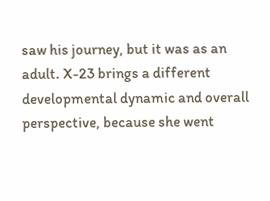saw his journey, but it was as an adult. X-23 brings a different developmental dynamic and overall perspective, because she went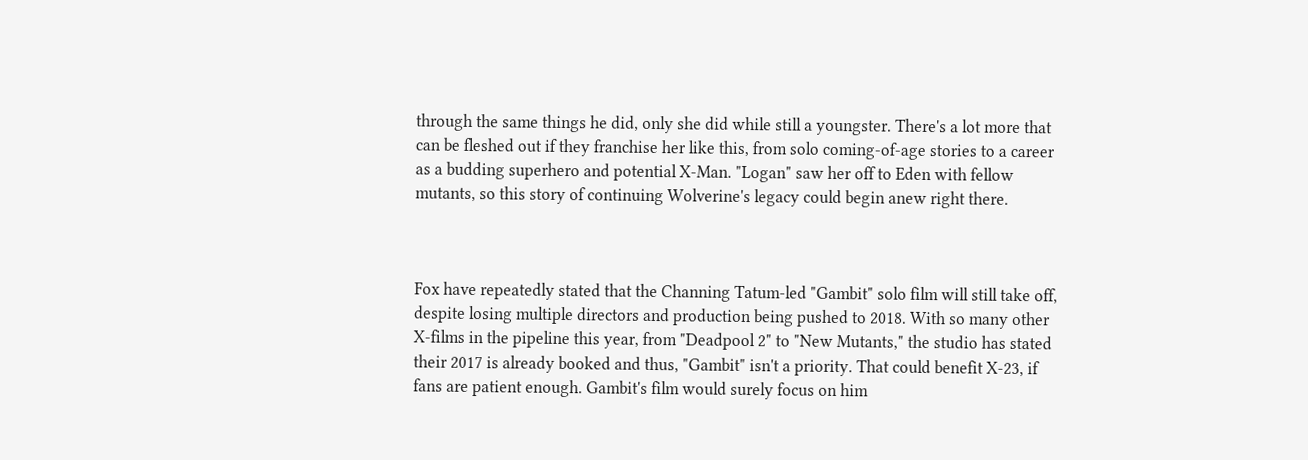through the same things he did, only she did while still a youngster. There's a lot more that can be fleshed out if they franchise her like this, from solo coming-of-age stories to a career as a budding superhero and potential X-Man. "Logan" saw her off to Eden with fellow mutants, so this story of continuing Wolverine's legacy could begin anew right there.



Fox have repeatedly stated that the Channing Tatum-led "Gambit" solo film will still take off, despite losing multiple directors and production being pushed to 2018. With so many other X-films in the pipeline this year, from "Deadpool 2" to "New Mutants," the studio has stated their 2017 is already booked and thus, "Gambit" isn't a priority. That could benefit X-23, if fans are patient enough. Gambit's film would surely focus on him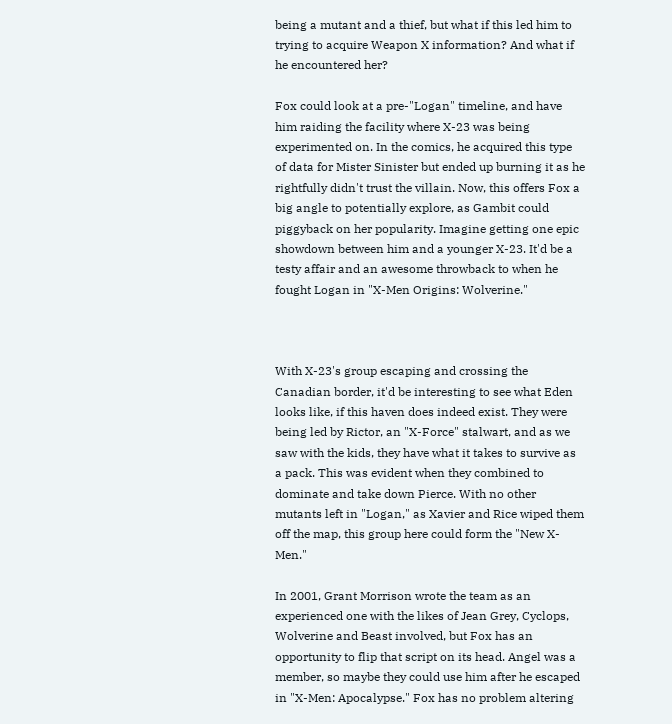being a mutant and a thief, but what if this led him to trying to acquire Weapon X information? And what if he encountered her?

Fox could look at a pre-"Logan" timeline, and have him raiding the facility where X-23 was being experimented on. In the comics, he acquired this type of data for Mister Sinister but ended up burning it as he rightfully didn't trust the villain. Now, this offers Fox a big angle to potentially explore, as Gambit could piggyback on her popularity. Imagine getting one epic showdown between him and a younger X-23. It'd be a testy affair and an awesome throwback to when he fought Logan in "X-Men Origins: Wolverine."



With X-23's group escaping and crossing the Canadian border, it'd be interesting to see what Eden looks like, if this haven does indeed exist. They were being led by Rictor, an "X-Force" stalwart, and as we saw with the kids, they have what it takes to survive as a pack. This was evident when they combined to dominate and take down Pierce. With no other mutants left in "Logan," as Xavier and Rice wiped them off the map, this group here could form the "New X-Men."

In 2001, Grant Morrison wrote the team as an experienced one with the likes of Jean Grey, Cyclops, Wolverine and Beast involved, but Fox has an opportunity to flip that script on its head. Angel was a member, so maybe they could use him after he escaped in "X-Men: Apocalypse." Fox has no problem altering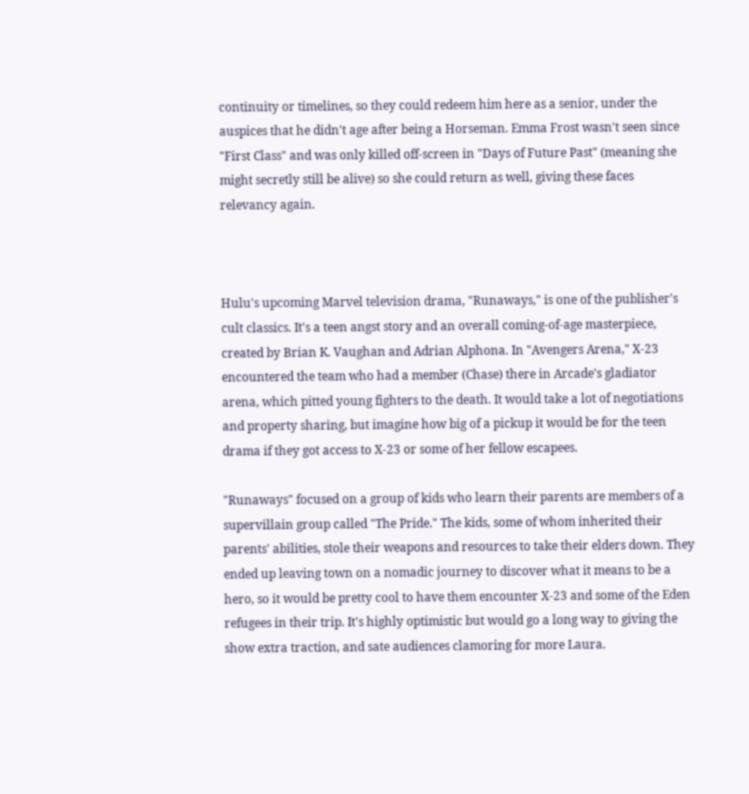continuity or timelines, so they could redeem him here as a senior, under the auspices that he didn't age after being a Horseman. Emma Frost wasn't seen since "First Class" and was only killed off-screen in "Days of Future Past" (meaning she might secretly still be alive) so she could return as well, giving these faces relevancy again.



Hulu's upcoming Marvel television drama, "Runaways," is one of the publisher's cult classics. It's a teen angst story and an overall coming-of-age masterpiece, created by Brian K. Vaughan and Adrian Alphona. In "Avengers Arena," X-23 encountered the team who had a member (Chase) there in Arcade's gladiator arena, which pitted young fighters to the death. It would take a lot of negotiations and property sharing, but imagine how big of a pickup it would be for the teen drama if they got access to X-23 or some of her fellow escapees.

"Runaways" focused on a group of kids who learn their parents are members of a supervillain group called "The Pride." The kids, some of whom inherited their parents' abilities, stole their weapons and resources to take their elders down. They ended up leaving town on a nomadic journey to discover what it means to be a hero, so it would be pretty cool to have them encounter X-23 and some of the Eden refugees in their trip. It's highly optimistic but would go a long way to giving the show extra traction, and sate audiences clamoring for more Laura.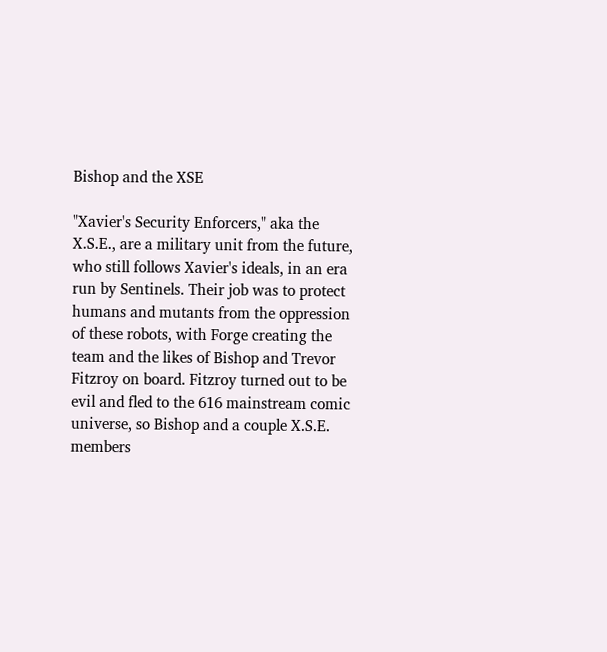Bishop and the XSE

"Xavier's Security Enforcers," aka the X.S.E., are a military unit from the future, who still follows Xavier's ideals, in an era run by Sentinels. Their job was to protect humans and mutants from the oppression of these robots, with Forge creating the team and the likes of Bishop and Trevor Fitzroy on board. Fitzroy turned out to be evil and fled to the 616 mainstream comic universe, so Bishop and a couple X.S.E. members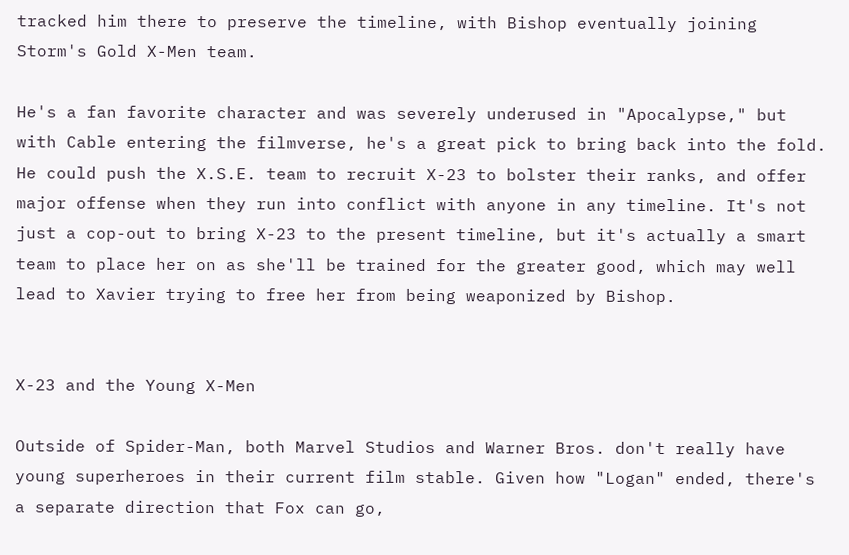tracked him there to preserve the timeline, with Bishop eventually joining Storm's Gold X-Men team.

He's a fan favorite character and was severely underused in "Apocalypse," but with Cable entering the filmverse, he's a great pick to bring back into the fold. He could push the X.S.E. team to recruit X-23 to bolster their ranks, and offer major offense when they run into conflict with anyone in any timeline. It's not just a cop-out to bring X-23 to the present timeline, but it's actually a smart team to place her on as she'll be trained for the greater good, which may well lead to Xavier trying to free her from being weaponized by Bishop.


X-23 and the Young X-Men

Outside of Spider-Man, both Marvel Studios and Warner Bros. don't really have young superheroes in their current film stable. Given how "Logan" ended, there's a separate direction that Fox can go,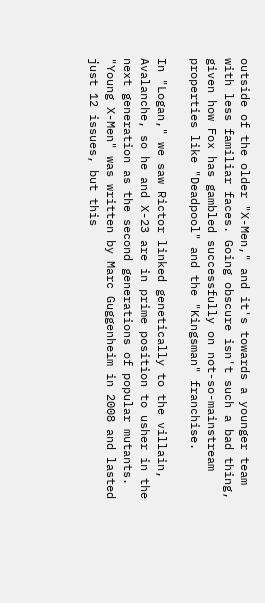outside of the older "X-Men," and it's towards a younger team with less familiar faces. Going obscure isn't such a bad thing, given how Fox has gambled successfully on not-so-mainstream properties like "Deadpool" and the "Kingsman" franchise.

In "Logan," we saw Rictor linked genetically to the villain, Avalanche, so he and X-23 are in prime position to usher in the next generation as the second generations of popular mutants. "Young X-Men" was written by Marc Guggenheim in 2008 and lasted just 12 issues, but this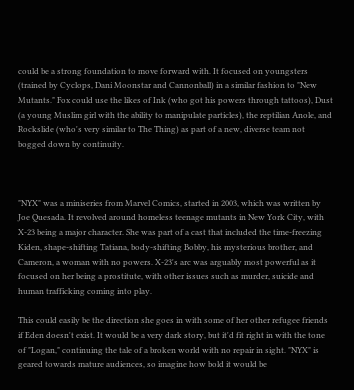could be a strong foundation to move forward with. It focused on youngsters (trained by Cyclops, Dani Moonstar and Cannonball) in a similar fashion to "New Mutants." Fox could use the likes of Ink (who got his powers through tattoos), Dust (a young Muslim girl with the ability to manipulate particles), the reptilian Anole, and Rockslide (who's very similar to The Thing) as part of a new, diverse team not bogged down by continuity.



"NYX" was a miniseries from Marvel Comics, started in 2003, which was written by Joe Quesada. It revolved around homeless teenage mutants in New York City, with X-23 being a major character. She was part of a cast that included the time-freezing Kiden, shape-shifting Tatiana, body-shifting Bobby, his mysterious brother, and Cameron, a woman with no powers. X-23's arc was arguably most powerful as it focused on her being a prostitute, with other issues such as murder, suicide and human trafficking coming into play.

This could easily be the direction she goes in with some of her other refugee friends if Eden doesn't exist. It would be a very dark story, but it'd fit right in with the tone of "Logan," continuing the tale of a broken world with no repair in sight. "NYX" is geared towards mature audiences, so imagine how bold it would be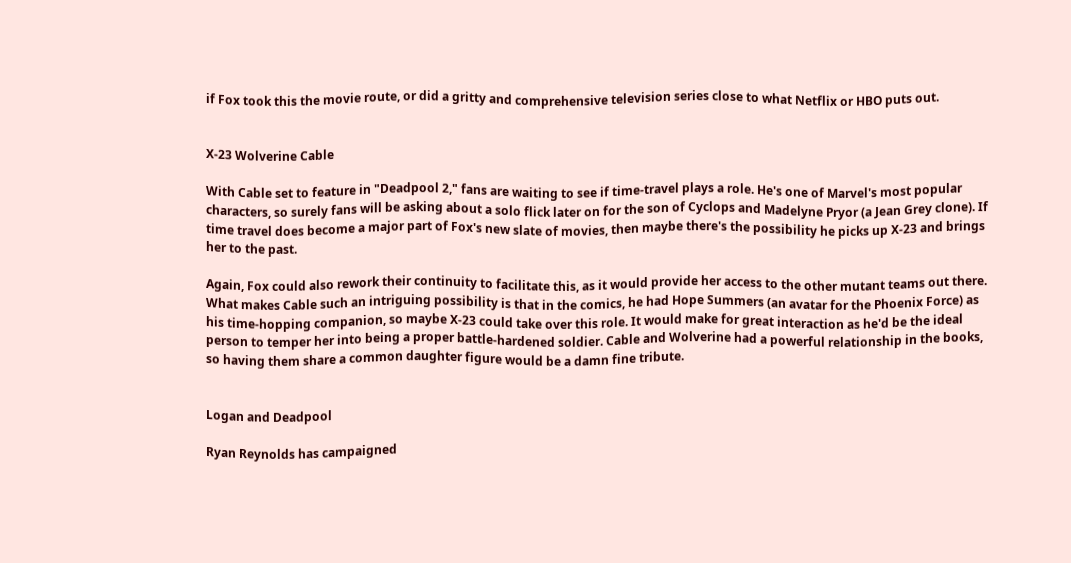if Fox took this the movie route, or did a gritty and comprehensive television series close to what Netflix or HBO puts out.


X-23 Wolverine Cable

With Cable set to feature in "Deadpool 2," fans are waiting to see if time-travel plays a role. He's one of Marvel's most popular characters, so surely fans will be asking about a solo flick later on for the son of Cyclops and Madelyne Pryor (a Jean Grey clone). If time travel does become a major part of Fox's new slate of movies, then maybe there's the possibility he picks up X-23 and brings her to the past.

Again, Fox could also rework their continuity to facilitate this, as it would provide her access to the other mutant teams out there. What makes Cable such an intriguing possibility is that in the comics, he had Hope Summers (an avatar for the Phoenix Force) as his time-hopping companion, so maybe X-23 could take over this role. It would make for great interaction as he'd be the ideal person to temper her into being a proper battle-hardened soldier. Cable and Wolverine had a powerful relationship in the books, so having them share a common daughter figure would be a damn fine tribute.


Logan and Deadpool

Ryan Reynolds has campaigned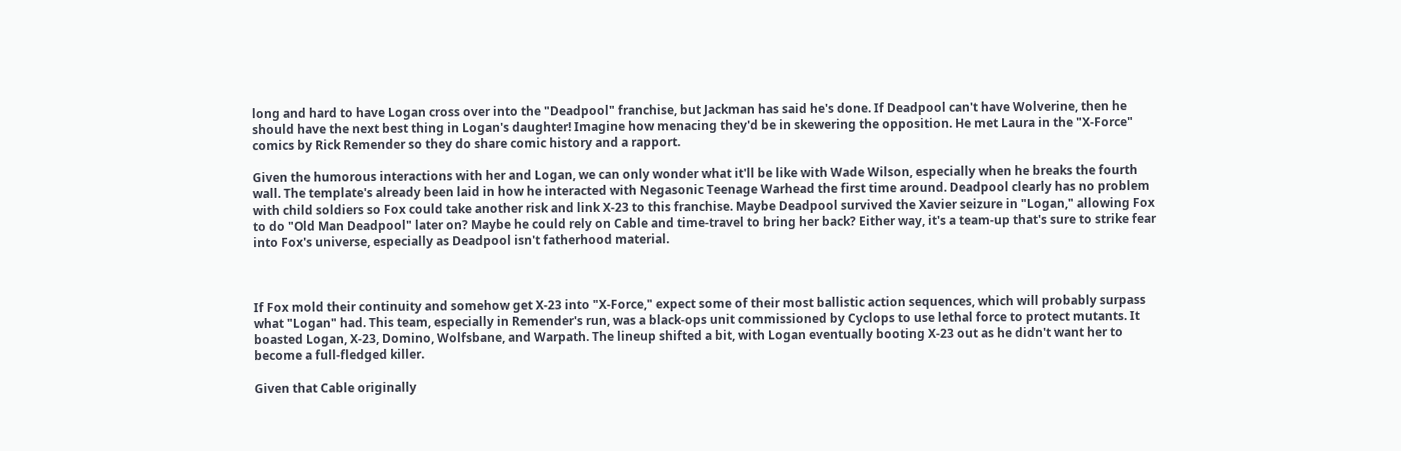long and hard to have Logan cross over into the "Deadpool" franchise, but Jackman has said he's done. If Deadpool can't have Wolverine, then he should have the next best thing in Logan's daughter! Imagine how menacing they'd be in skewering the opposition. He met Laura in the "X-Force" comics by Rick Remender so they do share comic history and a rapport.

Given the humorous interactions with her and Logan, we can only wonder what it'll be like with Wade Wilson, especially when he breaks the fourth wall. The template's already been laid in how he interacted with Negasonic Teenage Warhead the first time around. Deadpool clearly has no problem with child soldiers so Fox could take another risk and link X-23 to this franchise. Maybe Deadpool survived the Xavier seizure in "Logan," allowing Fox to do "Old Man Deadpool" later on? Maybe he could rely on Cable and time-travel to bring her back? Either way, it's a team-up that's sure to strike fear into Fox's universe, especially as Deadpool isn't fatherhood material.



If Fox mold their continuity and somehow get X-23 into "X-Force," expect some of their most ballistic action sequences, which will probably surpass what "Logan" had. This team, especially in Remender's run, was a black-ops unit commissioned by Cyclops to use lethal force to protect mutants. It boasted Logan, X-23, Domino, Wolfsbane, and Warpath. The lineup shifted a bit, with Logan eventually booting X-23 out as he didn't want her to become a full-fledged killer.

Given that Cable originally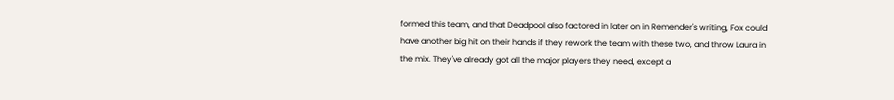formed this team, and that Deadpool also factored in later on in Remender's writing, Fox could have another big hit on their hands if they rework the team with these two, and throw Laura in the mix. They've already got all the major players they need, except a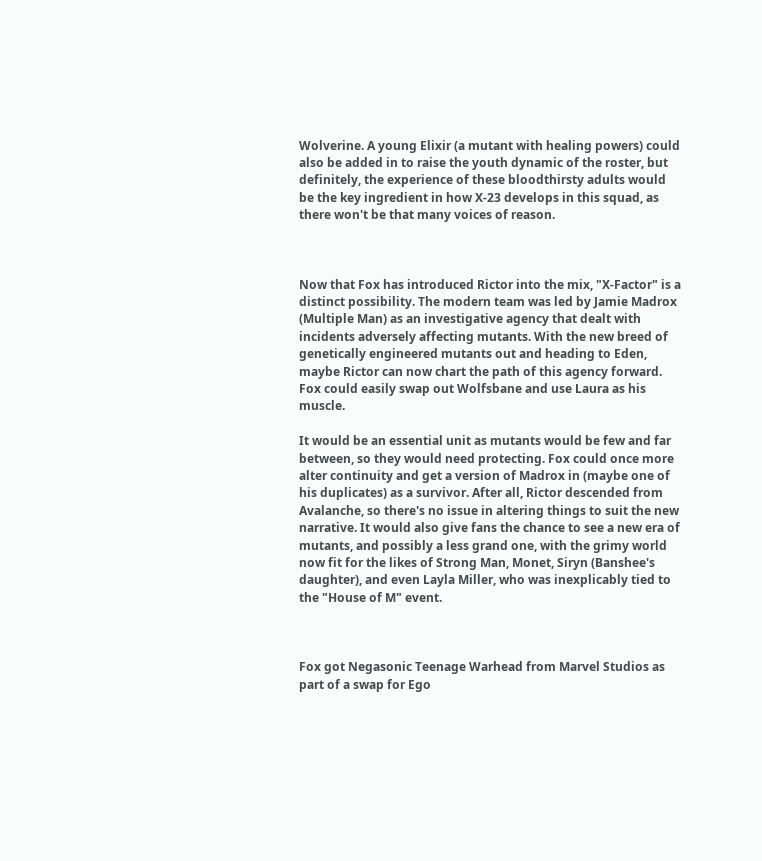Wolverine. A young Elixir (a mutant with healing powers) could also be added in to raise the youth dynamic of the roster, but definitely, the experience of these bloodthirsty adults would be the key ingredient in how X-23 develops in this squad, as there won't be that many voices of reason.



Now that Fox has introduced Rictor into the mix, "X-Factor" is a distinct possibility. The modern team was led by Jamie Madrox (Multiple Man) as an investigative agency that dealt with incidents adversely affecting mutants. With the new breed of genetically engineered mutants out and heading to Eden, maybe Rictor can now chart the path of this agency forward. Fox could easily swap out Wolfsbane and use Laura as his muscle.

It would be an essential unit as mutants would be few and far between, so they would need protecting. Fox could once more alter continuity and get a version of Madrox in (maybe one of his duplicates) as a survivor. After all, Rictor descended from Avalanche, so there's no issue in altering things to suit the new narrative. It would also give fans the chance to see a new era of mutants, and possibly a less grand one, with the grimy world now fit for the likes of Strong Man, Monet, Siryn (Banshee's daughter), and even Layla Miller, who was inexplicably tied to the "House of M" event.



Fox got Negasonic Teenage Warhead from Marvel Studios as part of a swap for Ego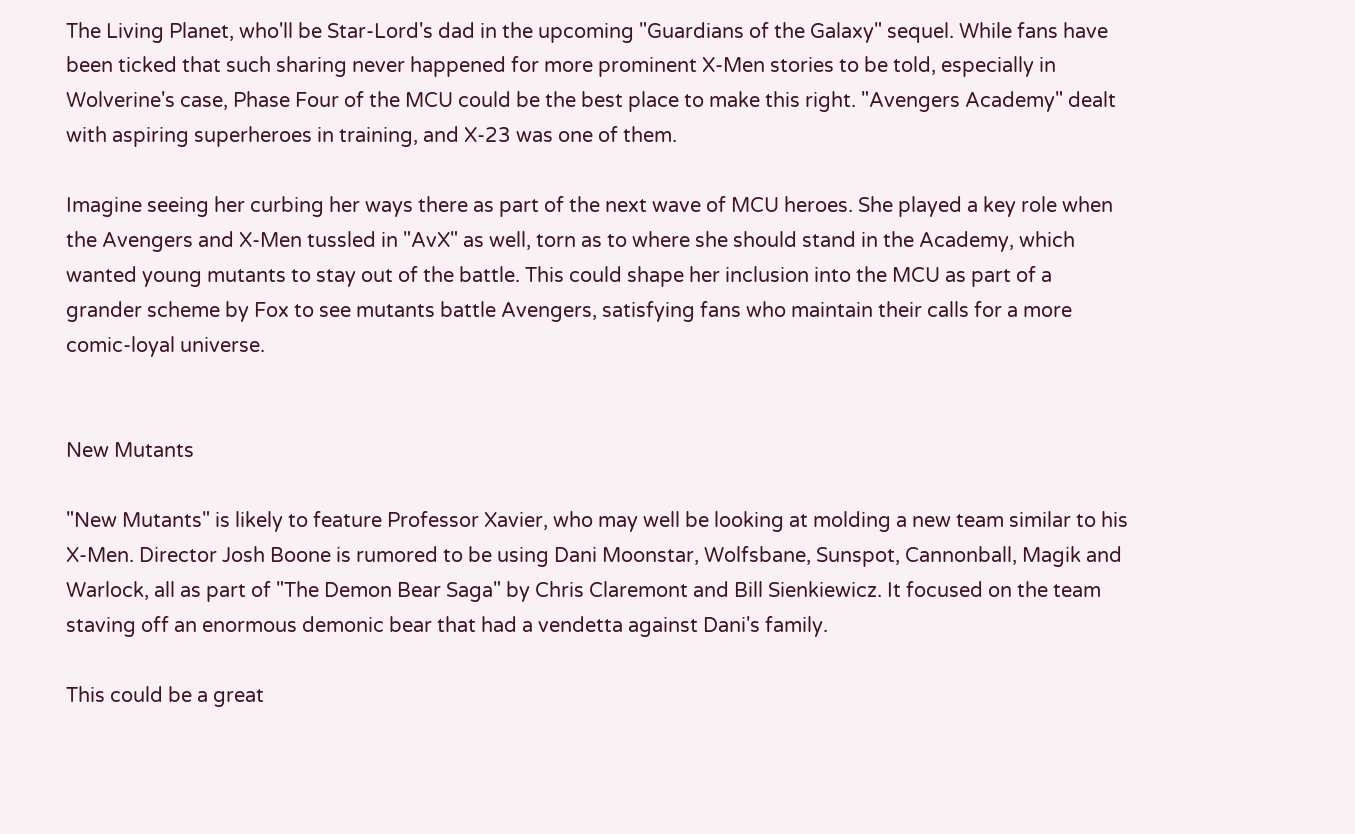The Living Planet, who'll be Star-Lord's dad in the upcoming "Guardians of the Galaxy" sequel. While fans have been ticked that such sharing never happened for more prominent X-Men stories to be told, especially in Wolverine's case, Phase Four of the MCU could be the best place to make this right. "Avengers Academy" dealt with aspiring superheroes in training, and X-23 was one of them.

Imagine seeing her curbing her ways there as part of the next wave of MCU heroes. She played a key role when the Avengers and X-Men tussled in "AvX" as well, torn as to where she should stand in the Academy, which wanted young mutants to stay out of the battle. This could shape her inclusion into the MCU as part of a grander scheme by Fox to see mutants battle Avengers, satisfying fans who maintain their calls for a more comic-loyal universe.


New Mutants

"New Mutants" is likely to feature Professor Xavier, who may well be looking at molding a new team similar to his X-Men. Director Josh Boone is rumored to be using Dani Moonstar, Wolfsbane, Sunspot, Cannonball, Magik and Warlock, all as part of "The Demon Bear Saga" by Chris Claremont and Bill Sienkiewicz. It focused on the team staving off an enormous demonic bear that had a vendetta against Dani's family.

This could be a great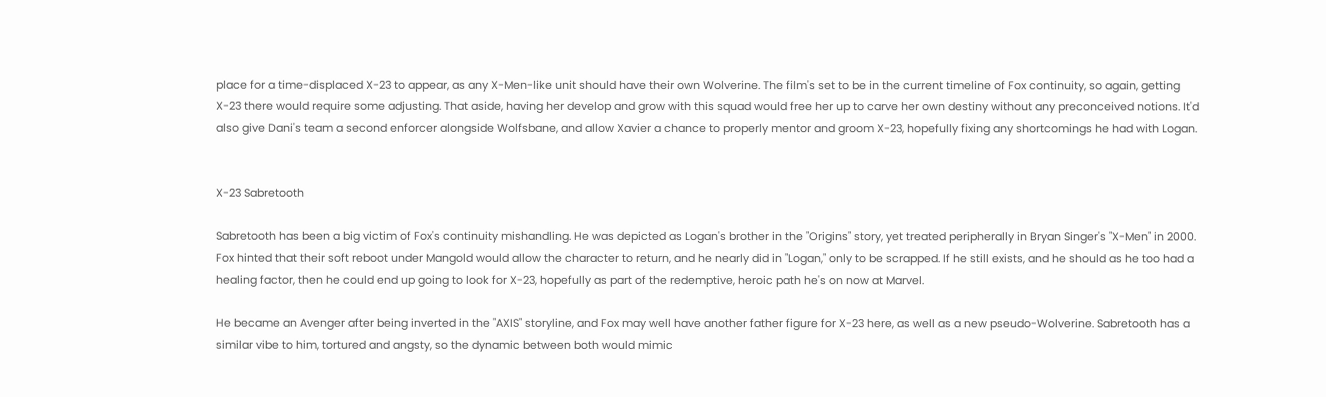place for a time-displaced X-23 to appear, as any X-Men-like unit should have their own Wolverine. The film's set to be in the current timeline of Fox continuity, so again, getting X-23 there would require some adjusting. That aside, having her develop and grow with this squad would free her up to carve her own destiny without any preconceived notions. It'd also give Dani's team a second enforcer alongside Wolfsbane, and allow Xavier a chance to properly mentor and groom X-23, hopefully fixing any shortcomings he had with Logan.


X-23 Sabretooth

Sabretooth has been a big victim of Fox's continuity mishandling. He was depicted as Logan's brother in the "Origins" story, yet treated peripherally in Bryan Singer's "X-Men" in 2000. Fox hinted that their soft reboot under Mangold would allow the character to return, and he nearly did in "Logan," only to be scrapped. If he still exists, and he should as he too had a healing factor, then he could end up going to look for X-23, hopefully as part of the redemptive, heroic path he's on now at Marvel.

He became an Avenger after being inverted in the "AXIS" storyline, and Fox may well have another father figure for X-23 here, as well as a new pseudo-Wolverine. Sabretooth has a similar vibe to him, tortured and angsty, so the dynamic between both would mimic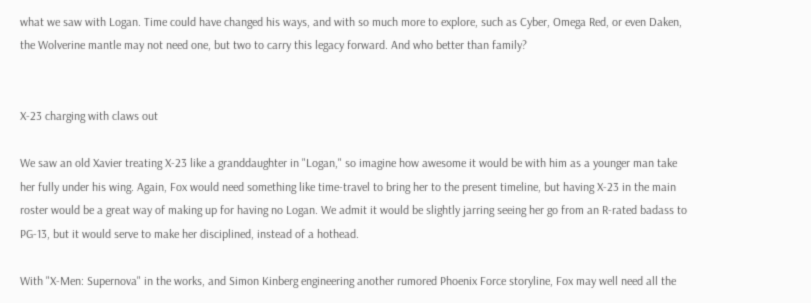what we saw with Logan. Time could have changed his ways, and with so much more to explore, such as Cyber, Omega Red, or even Daken, the Wolverine mantle may not need one, but two to carry this legacy forward. And who better than family?


X-23 charging with claws out

We saw an old Xavier treating X-23 like a granddaughter in "Logan," so imagine how awesome it would be with him as a younger man take her fully under his wing. Again, Fox would need something like time-travel to bring her to the present timeline, but having X-23 in the main roster would be a great way of making up for having no Logan. We admit it would be slightly jarring seeing her go from an R-rated badass to PG-13, but it would serve to make her disciplined, instead of a hothead.

With "X-Men: Supernova" in the works, and Simon Kinberg engineering another rumored Phoenix Force storyline, Fox may well need all the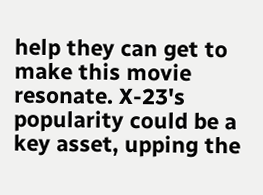help they can get to make this movie resonate. X-23's popularity could be a key asset, upping the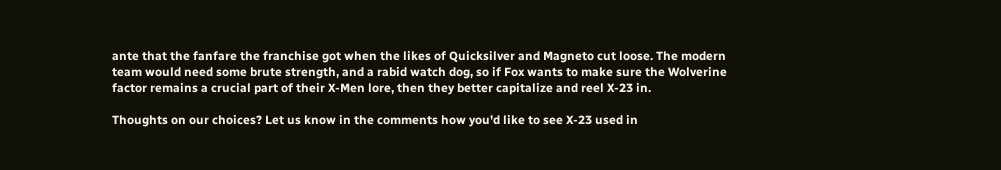ante that the fanfare the franchise got when the likes of Quicksilver and Magneto cut loose. The modern team would need some brute strength, and a rabid watch dog, so if Fox wants to make sure the Wolverine factor remains a crucial part of their X-Men lore, then they better capitalize and reel X-23 in.

Thoughts on our choices? Let us know in the comments how you'd like to see X-23 used in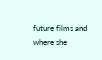future films and where she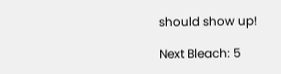should show up!

Next Bleach: 5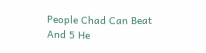People Chad Can Beat And 5 He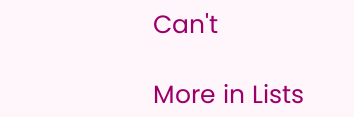Can't

More in Lists